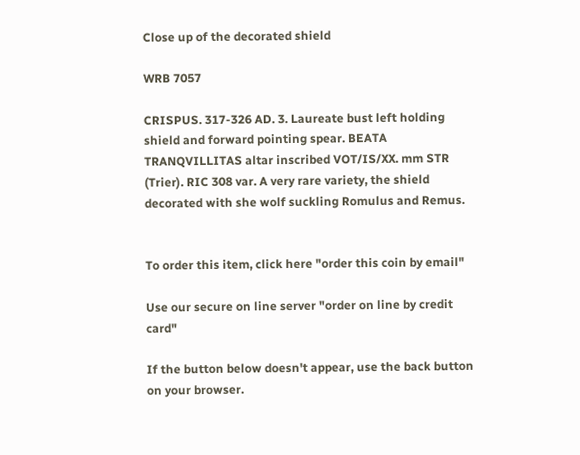Close up of the decorated shield

WRB 7057

CRISPUS. 317-326 AD. 3. Laureate bust left holding shield and forward pointing spear. BEATA TRANQVILLITAS altar inscribed VOT/IS/XX. mm STR (Trier). RIC 308 var. A very rare variety, the shield decorated with she wolf suckling Romulus and Remus.


To order this item, click here "order this coin by email"

Use our secure on line server "order on line by credit card"

If the button below doesn't appear, use the back button on your browser.